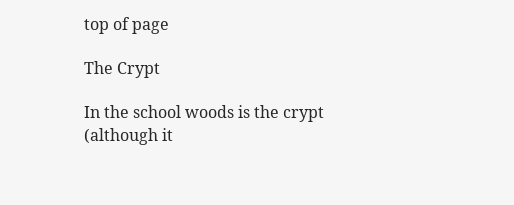top of page

The Crypt

In the school woods is the crypt (although it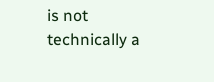is not technically a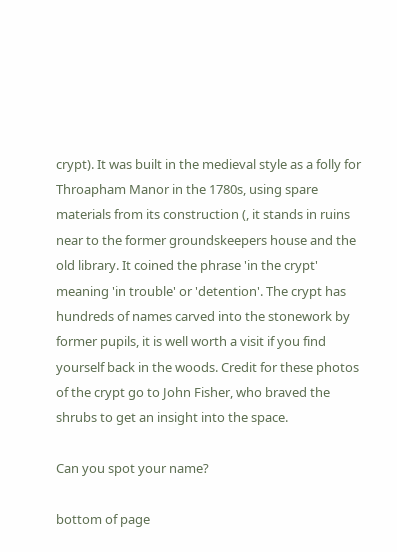crypt). It was built in the medieval style as a folly for Throapham Manor in the 1780s, using spare materials from its construction (, it stands in ruins near to the former groundskeepers house and the old library. It coined the phrase 'in the crypt' meaning 'in trouble' or 'detention'. The crypt has hundreds of names carved into the stonework by former pupils, it is well worth a visit if you find yourself back in the woods. Credit for these photos of the crypt go to John Fisher, who braved the shrubs to get an insight into the space.

Can you spot your name?

bottom of page